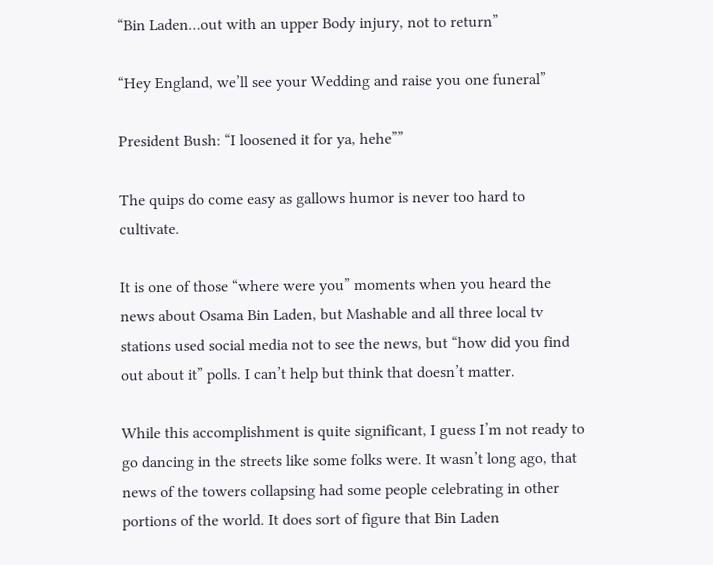“Bin Laden…out with an upper Body injury, not to return”

“Hey England, we’ll see your Wedding and raise you one funeral”

President Bush: “I loosened it for ya, hehe””

The quips do come easy as gallows humor is never too hard to cultivate.

It is one of those “where were you” moments when you heard the news about Osama Bin Laden, but Mashable and all three local tv stations used social media not to see the news, but “how did you find out about it” polls. I can’t help but think that doesn’t matter.

While this accomplishment is quite significant, I guess I’m not ready to go dancing in the streets like some folks were. It wasn’t long ago, that news of the towers collapsing had some people celebrating in other portions of the world. It does sort of figure that Bin Laden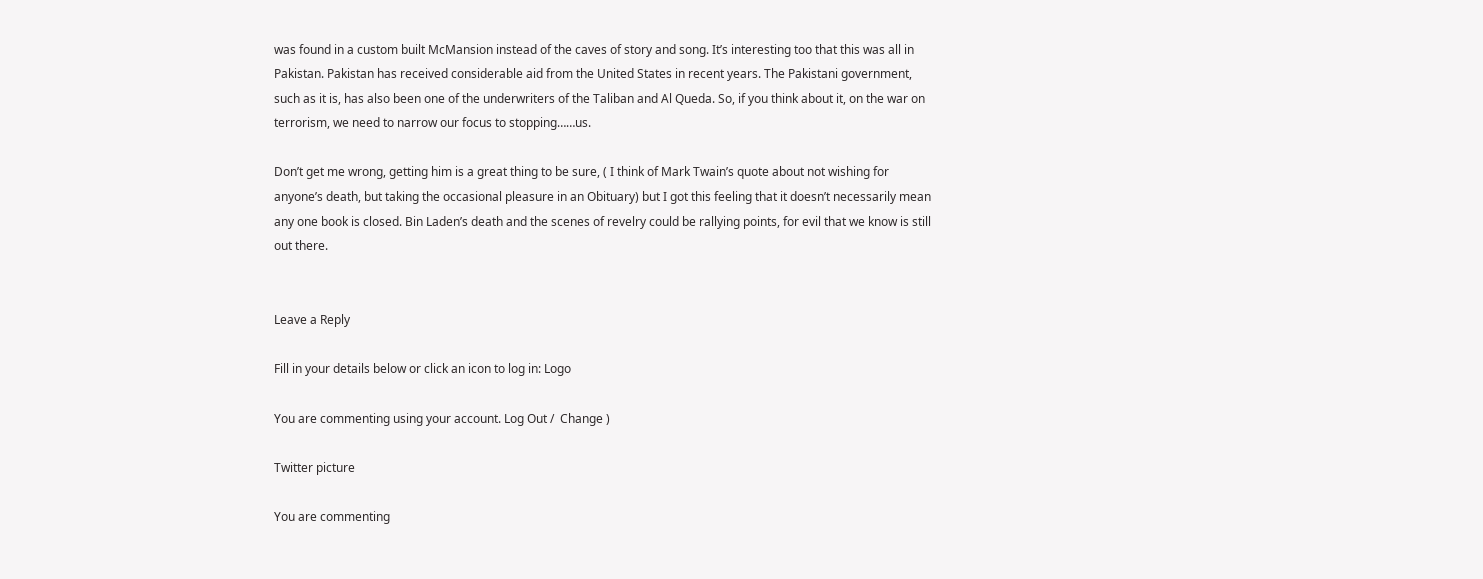was found in a custom built McMansion instead of the caves of story and song. It’s interesting too that this was all in Pakistan. Pakistan has received considerable aid from the United States in recent years. The Pakistani government, such as it is, has also been one of the underwriters of the Taliban and Al Queda. So, if you think about it, on the war on terrorism, we need to narrow our focus to stopping……us.

Don’t get me wrong, getting him is a great thing to be sure, ( I think of Mark Twain’s quote about not wishing for anyone’s death, but taking the occasional pleasure in an Obituary) but I got this feeling that it doesn’t necessarily mean any one book is closed. Bin Laden’s death and the scenes of revelry could be rallying points, for evil that we know is still out there.


Leave a Reply

Fill in your details below or click an icon to log in: Logo

You are commenting using your account. Log Out /  Change )

Twitter picture

You are commenting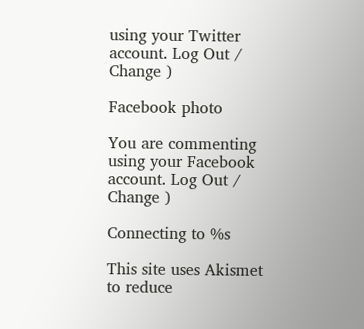using your Twitter account. Log Out /  Change )

Facebook photo

You are commenting using your Facebook account. Log Out /  Change )

Connecting to %s

This site uses Akismet to reduce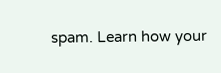spam. Learn how your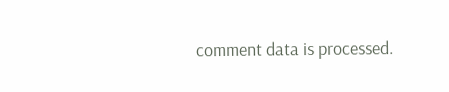comment data is processed.